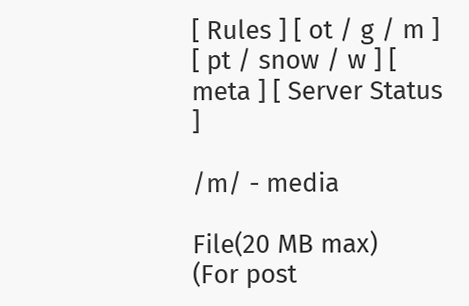[ Rules ] [ ot / g / m ] [ pt / snow / w ] [ meta ] [ Server Status ]

/m/ - media

File(20 MB max)
(For post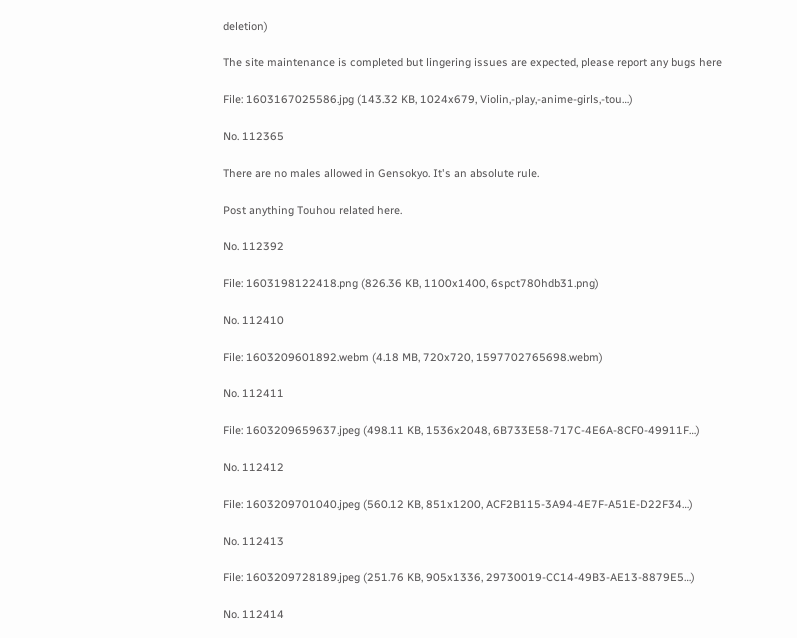deletion)

The site maintenance is completed but lingering issues are expected, please report any bugs here

File: 1603167025586.jpg (143.32 KB, 1024x679, Violin,-play,-anime-girls,-tou…)

No. 112365

There are no males allowed in Gensokyo. It's an absolute rule.

Post anything Touhou related here.

No. 112392

File: 1603198122418.png (826.36 KB, 1100x1400, 6spct780hdb31.png)

No. 112410

File: 1603209601892.webm (4.18 MB, 720x720, 1597702765698.webm)

No. 112411

File: 1603209659637.jpeg (498.11 KB, 1536x2048, 6B733E58-717C-4E6A-8CF0-49911F…)

No. 112412

File: 1603209701040.jpeg (560.12 KB, 851x1200, ACF2B115-3A94-4E7F-A51E-D22F34…)

No. 112413

File: 1603209728189.jpeg (251.76 KB, 905x1336, 29730019-CC14-49B3-AE13-8879E5…)

No. 112414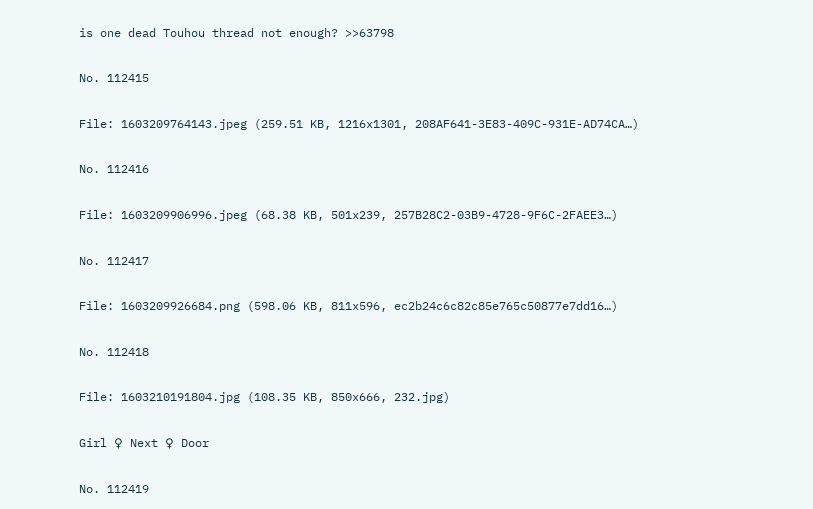is one dead Touhou thread not enough? >>63798

No. 112415

File: 1603209764143.jpeg (259.51 KB, 1216x1301, 208AF641-3E83-409C-931E-AD74CA…)

No. 112416

File: 1603209906996.jpeg (68.38 KB, 501x239, 257B28C2-03B9-4728-9F6C-2FAEE3…)

No. 112417

File: 1603209926684.png (598.06 KB, 811x596, ec2b24c6c82c85e765c50877e7dd16…)

No. 112418

File: 1603210191804.jpg (108.35 KB, 850x666, 232.jpg)

Girl ♀ Next ♀ Door

No. 112419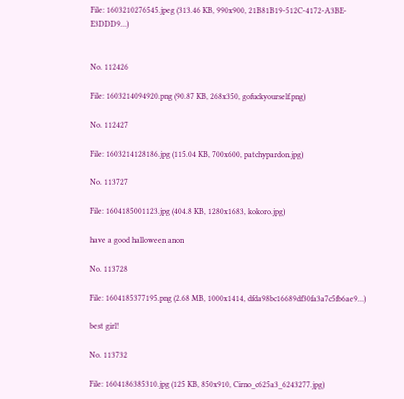File: 1603210276545.jpeg (313.46 KB, 990x900, 21B81B19-512C-4172-A3BE-E3DDD9…)


No. 112426

File: 1603214094920.png (90.87 KB, 268x350, gofuckyourself.png)

No. 112427

File: 1603214128186.jpg (115.04 KB, 700x600, patchypardon.jpg)

No. 113727

File: 1604185001123.jpg (404.8 KB, 1280x1683, kokoro.jpg)

have a good halloween anon

No. 113728

File: 1604185377195.png (2.68 MB, 1000x1414, dfda98bc16689df30fa3a7c5fb6ae9…)

best girl!

No. 113732

File: 1604186385310.jpg (125 KB, 850x910, Cirno_c625a3_6243277.jpg)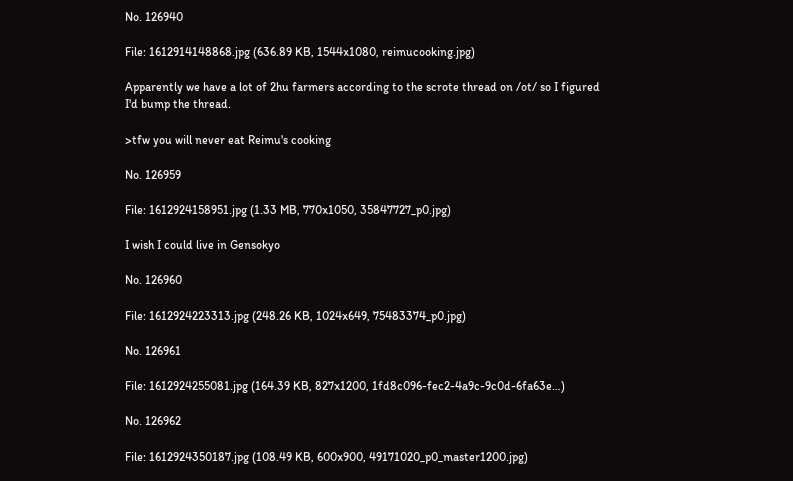No. 126940

File: 1612914148868.jpg (636.89 KB, 1544x1080, reimucooking.jpg)

Apparently we have a lot of 2hu farmers according to the scrote thread on /ot/ so I figured I'd bump the thread.

>tfw you will never eat Reimu's cooking

No. 126959

File: 1612924158951.jpg (1.33 MB, 770x1050, 35847727_p0.jpg)

I wish I could live in Gensokyo

No. 126960

File: 1612924223313.jpg (248.26 KB, 1024x649, 75483374_p0.jpg)

No. 126961

File: 1612924255081.jpg (164.39 KB, 827x1200, 1fd8c096-fec2-4a9c-9c0d-6fa63e…)

No. 126962

File: 1612924350187.jpg (108.49 KB, 600x900, 49171020_p0_master1200.jpg)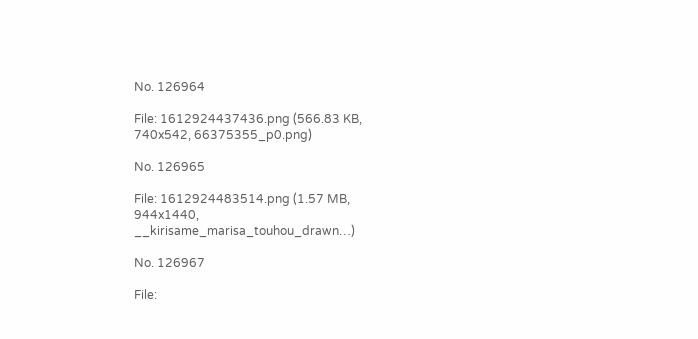No. 126964

File: 1612924437436.png (566.83 KB, 740x542, 66375355_p0.png)

No. 126965

File: 1612924483514.png (1.57 MB, 944x1440, __kirisame_marisa_touhou_drawn…)

No. 126967

File: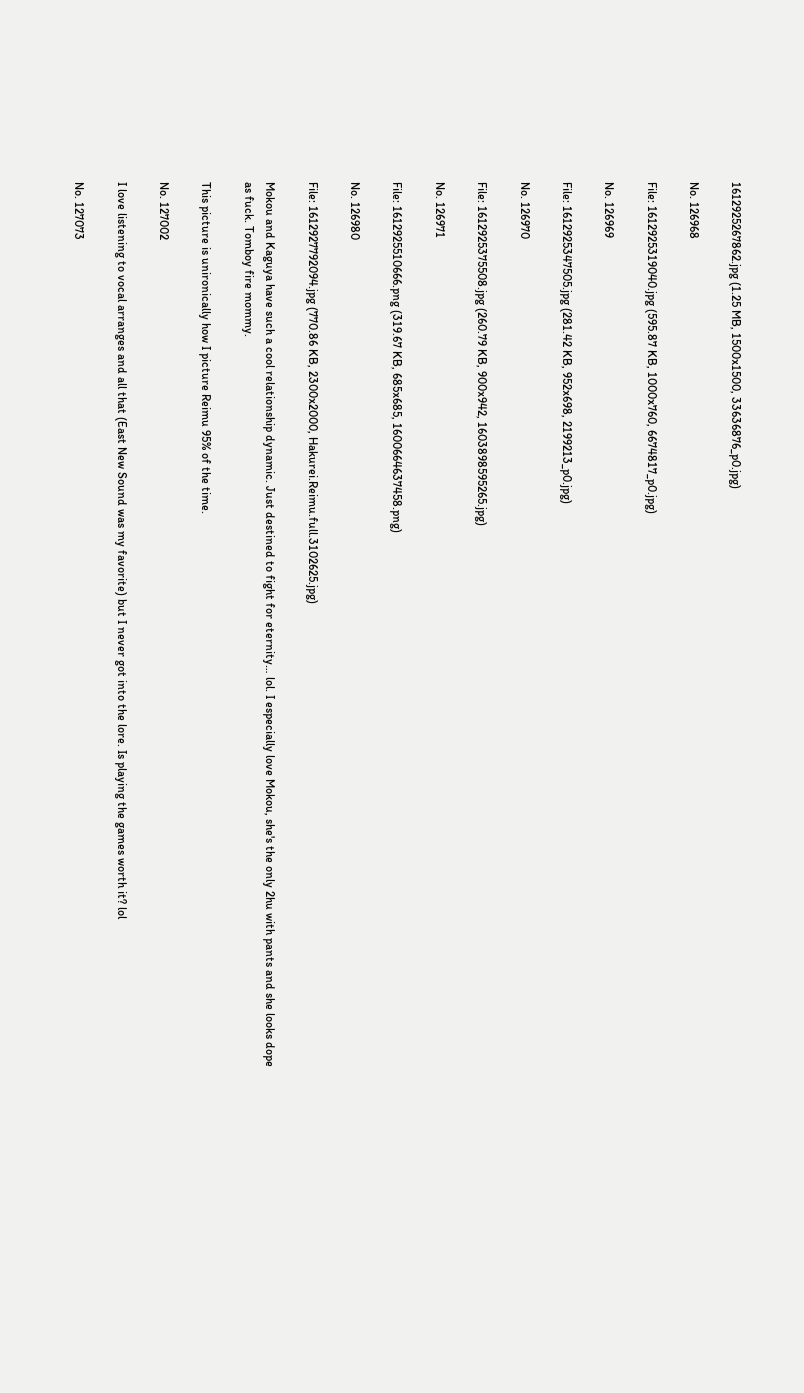1612925267862.jpg (1.25 MB, 1500x1500, 33636876_p0.jpg)

No. 126968

File: 1612925319040.jpg (595.87 KB, 1000x760, 6674817_p0.jpg)

No. 126969

File: 1612925347505.jpg (281.42 KB, 952x698, 2199213_p0.jpg)

No. 126970

File: 1612925375508.jpg (260.79 KB, 900x942, 1603898595265.jpg)

No. 126971

File: 1612925510666.png (319.67 KB, 685x685, 1600664637458.png)

No. 126980

File: 1612927792094.jpg (770.86 KB, 2300x2000, Hakurei.Reimu.full.3102625.jpg)

Mokou and Kaguya have such a cool relationship dynamic. Just destined to fight for eternity… lol. I especially love Mokou, she's the only 2hu with pants and she looks dope as fuck. Tomboy fire mommy.

This picture is unironically how I picture Reimu 95% of the time.

No. 127002

I love listening to vocal arranges and all that (East New Sound was my favorite) but I never got into the lore. Is playing the games worth it? lol

No. 127073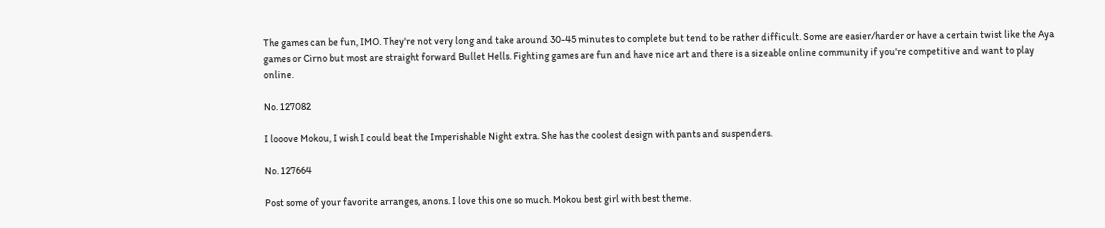The games can be fun, IMO. They're not very long and take around 30-45 minutes to complete but tend to be rather difficult. Some are easier/harder or have a certain twist like the Aya games or Cirno but most are straight forward Bullet Hells. Fighting games are fun and have nice art and there is a sizeable online community if you're competitive and want to play online.

No. 127082

I looove Mokou, I wish I could beat the Imperishable Night extra. She has the coolest design with pants and suspenders.

No. 127664

Post some of your favorite arranges, anons. I love this one so much. Mokou best girl with best theme.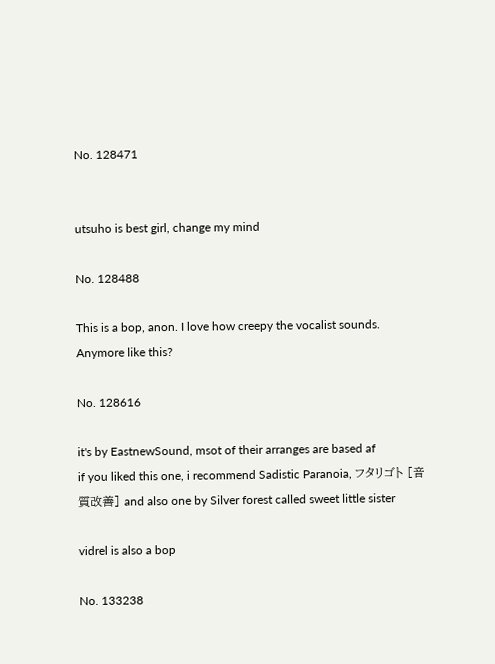No. 128471


utsuho is best girl, change my mind

No. 128488

This is a bop, anon. I love how creepy the vocalist sounds. Anymore like this?

No. 128616

it's by EastnewSound, msot of their arranges are based af
if you liked this one, i recommend Sadistic Paranoia, フタリゴト [音質改善] and also one by Silver forest called sweet little sister

vidrel is also a bop

No. 133238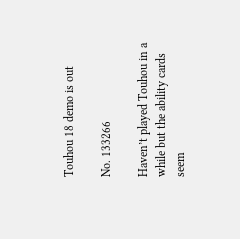Touhou 18 demo is out

No. 133266

Haven’t played Touhou in a while but the ability cards seem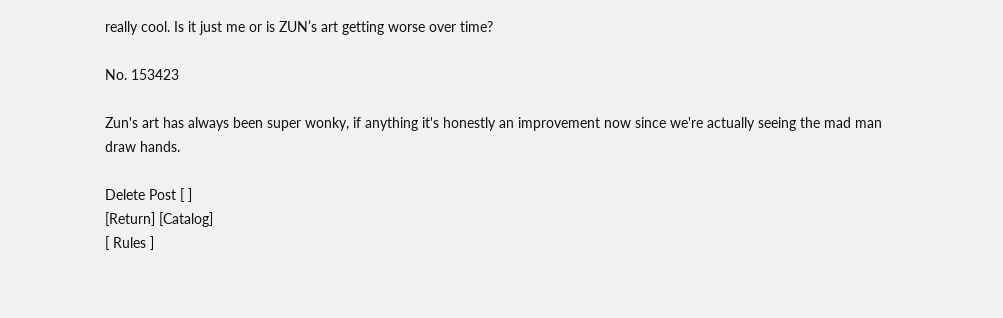really cool. Is it just me or is ZUN’s art getting worse over time?

No. 153423

Zun's art has always been super wonky, if anything it's honestly an improvement now since we're actually seeing the mad man draw hands.

Delete Post [ ]
[Return] [Catalog]
[ Rules ]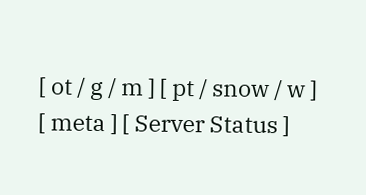[ ot / g / m ] [ pt / snow / w ] [ meta ] [ Server Status ]